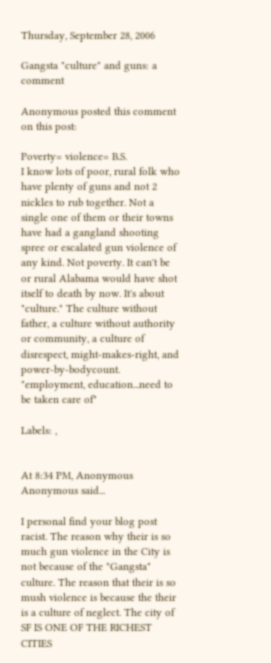Thursday, September 28, 2006

Gangsta "culture" and guns: a comment

Anonymous posted this comment on this post:

Poverty= violence= B.S.
I know lots of poor, rural folk who have plenty of guns and not 2 nickles to rub together. Not a single one of them or their towns have had a gangland shooting spree or escalated gun violence of any kind. Not poverty. It can't be or rural Alabama would have shot itself to death by now. It's about "culture." The culture without father, a culture without authority or community, a culture of disrespect, might-makes-right, and power-by-bodycount.
"employment, education...need to be taken care of"

Labels: ,


At 8:34 PM, Anonymous Anonymous said...

I personal find your blog post racist. The reason why their is so much gun violence in the City is not because of the "Gangsta" culture. The reason that their is so mush violence is because the their is a culture of neglect. The city of SF IS ONE OF THE RICHEST CITIES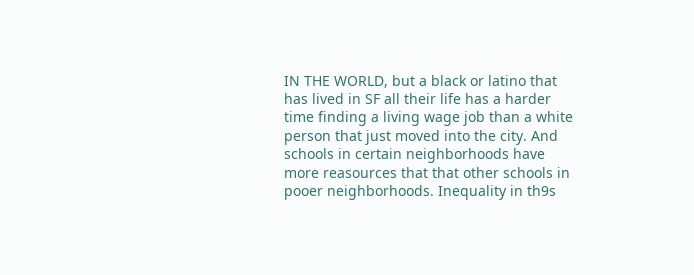IN THE WORLD, but a black or latino that has lived in SF all their life has a harder time finding a living wage job than a white person that just moved into the city. And schools in certain neighborhoods have more reasources that that other schools in pooer neighborhoods. Inequality in th9s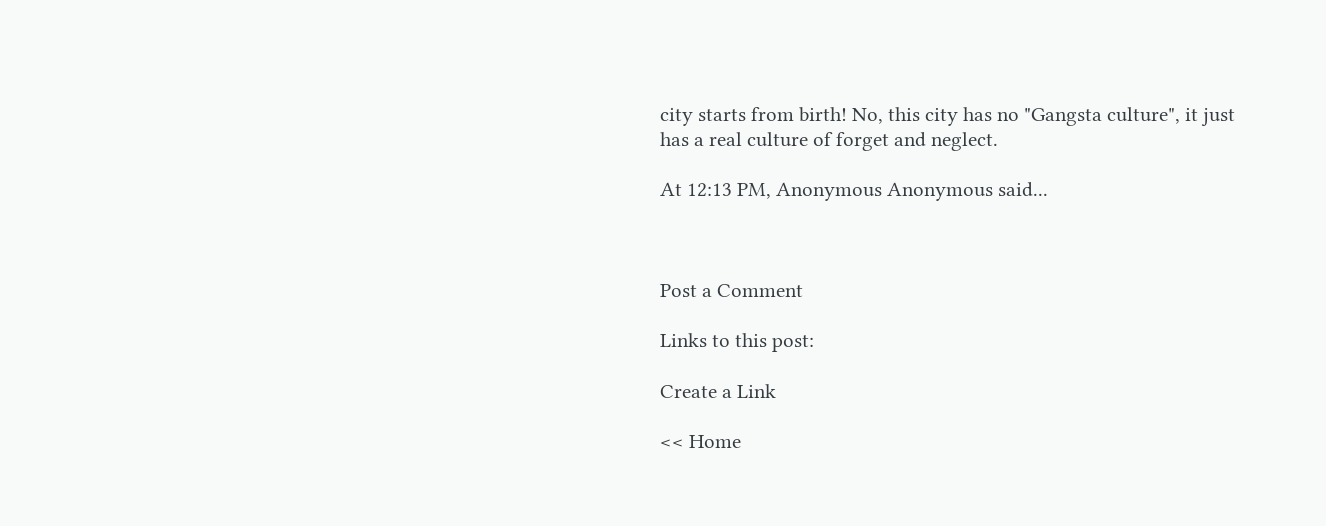city starts from birth! No, this city has no "Gangsta culture", it just has a real culture of forget and neglect.

At 12:13 PM, Anonymous Anonymous said...



Post a Comment

Links to this post:

Create a Link

<< Home